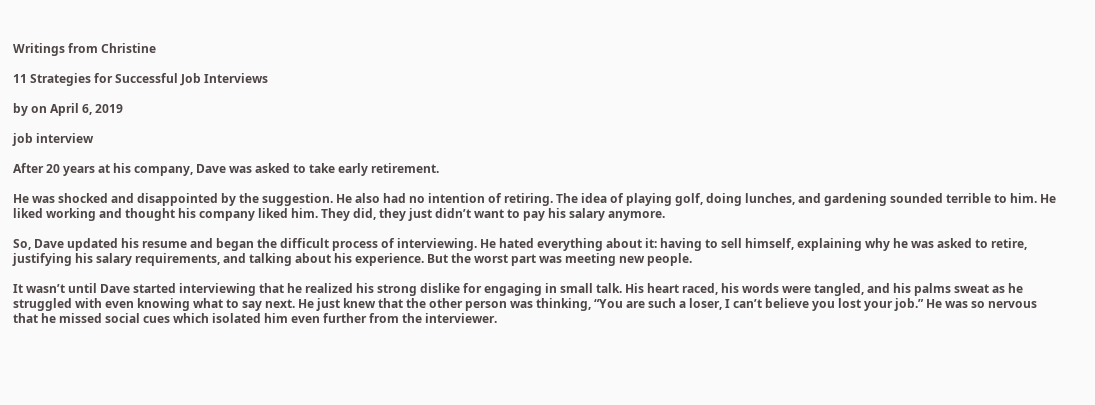Writings from Christine

11 Strategies for Successful Job Interviews

by on April 6, 2019

job interview

After 20 years at his company, Dave was asked to take early retirement.

He was shocked and disappointed by the suggestion. He also had no intention of retiring. The idea of playing golf, doing lunches, and gardening sounded terrible to him. He liked working and thought his company liked him. They did, they just didn’t want to pay his salary anymore.

So, Dave updated his resume and began the difficult process of interviewing. He hated everything about it: having to sell himself, explaining why he was asked to retire, justifying his salary requirements, and talking about his experience. But the worst part was meeting new people.

It wasn’t until Dave started interviewing that he realized his strong dislike for engaging in small talk. His heart raced, his words were tangled, and his palms sweat as he struggled with even knowing what to say next. He just knew that the other person was thinking, “You are such a loser, I can’t believe you lost your job.” He was so nervous that he missed social cues which isolated him even further from the interviewer.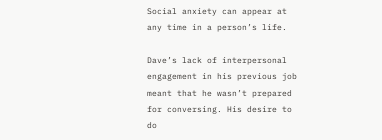Social anxiety can appear at any time in a person’s life.

Dave’s lack of interpersonal engagement in his previous job meant that he wasn’t prepared for conversing. His desire to do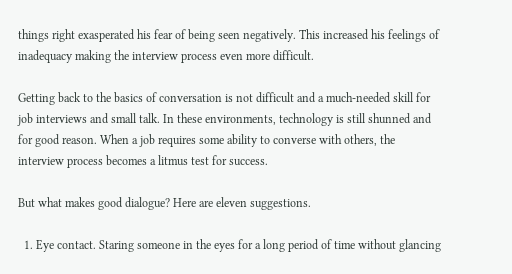things right exasperated his fear of being seen negatively. This increased his feelings of inadequacy making the interview process even more difficult.

Getting back to the basics of conversation is not difficult and a much-needed skill for job interviews and small talk. In these environments, technology is still shunned and for good reason. When a job requires some ability to converse with others, the interview process becomes a litmus test for success.

But what makes good dialogue? Here are eleven suggestions.

  1. Eye contact. Staring someone in the eyes for a long period of time without glancing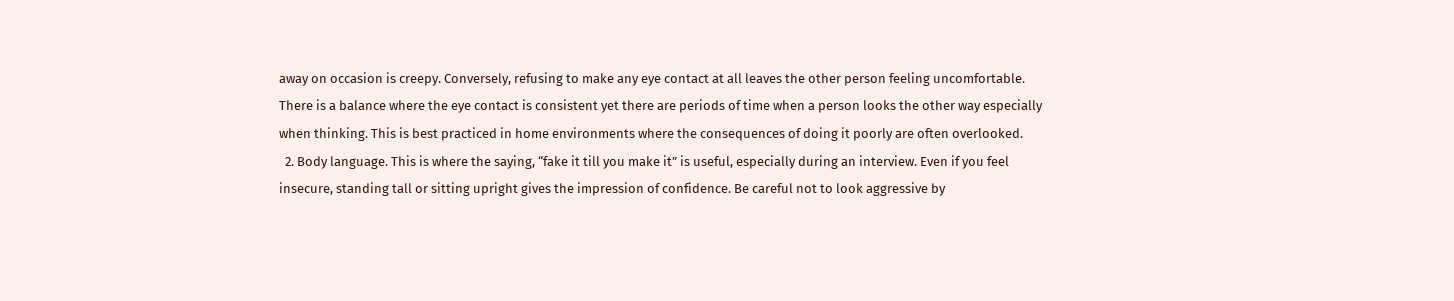away on occasion is creepy. Conversely, refusing to make any eye contact at all leaves the other person feeling uncomfortable. There is a balance where the eye contact is consistent yet there are periods of time when a person looks the other way especially when thinking. This is best practiced in home environments where the consequences of doing it poorly are often overlooked.
  2. Body language. This is where the saying, “fake it till you make it” is useful, especially during an interview. Even if you feel insecure, standing tall or sitting upright gives the impression of confidence. Be careful not to look aggressive by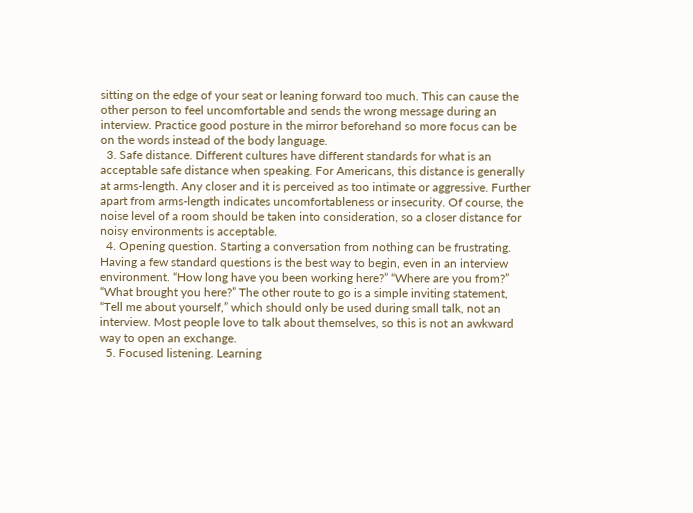sitting on the edge of your seat or leaning forward too much. This can cause the other person to feel uncomfortable and sends the wrong message during an interview. Practice good posture in the mirror beforehand so more focus can be on the words instead of the body language.
  3. Safe distance. Different cultures have different standards for what is an acceptable safe distance when speaking. For Americans, this distance is generally at arms-length. Any closer and it is perceived as too intimate or aggressive. Further apart from arms-length indicates uncomfortableness or insecurity. Of course, the noise level of a room should be taken into consideration, so a closer distance for noisy environments is acceptable.
  4. Opening question. Starting a conversation from nothing can be frustrating. Having a few standard questions is the best way to begin, even in an interview environment. “How long have you been working here?” “Where are you from?” “What brought you here?” The other route to go is a simple inviting statement, “Tell me about yourself,” which should only be used during small talk, not an interview. Most people love to talk about themselves, so this is not an awkward way to open an exchange.
  5. Focused listening. Learning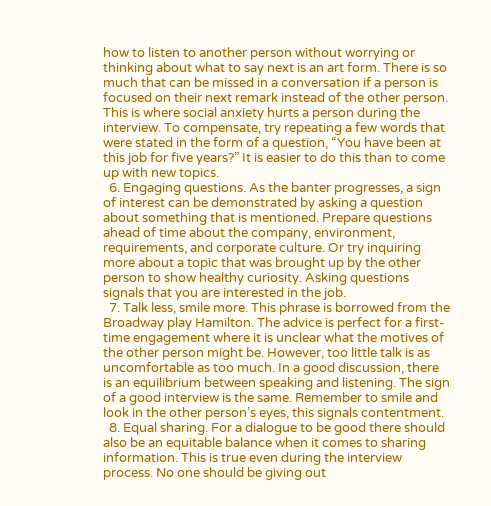how to listen to another person without worrying or thinking about what to say next is an art form. There is so much that can be missed in a conversation if a person is focused on their next remark instead of the other person. This is where social anxiety hurts a person during the interview. To compensate, try repeating a few words that were stated in the form of a question, “You have been at this job for five years?” It is easier to do this than to come up with new topics.
  6. Engaging questions. As the banter progresses, a sign of interest can be demonstrated by asking a question about something that is mentioned. Prepare questions ahead of time about the company, environment, requirements, and corporate culture. Or try inquiring more about a topic that was brought up by the other person to show healthy curiosity. Asking questions signals that you are interested in the job.
  7. Talk less, smile more. This phrase is borrowed from the Broadway play Hamilton. The advice is perfect for a first-time engagement where it is unclear what the motives of the other person might be. However, too little talk is as uncomfortable as too much. In a good discussion, there is an equilibrium between speaking and listening. The sign of a good interview is the same. Remember to smile and look in the other person’s eyes, this signals contentment.
  8. Equal sharing. For a dialogue to be good there should also be an equitable balance when it comes to sharing information. This is true even during the interview process. No one should be giving out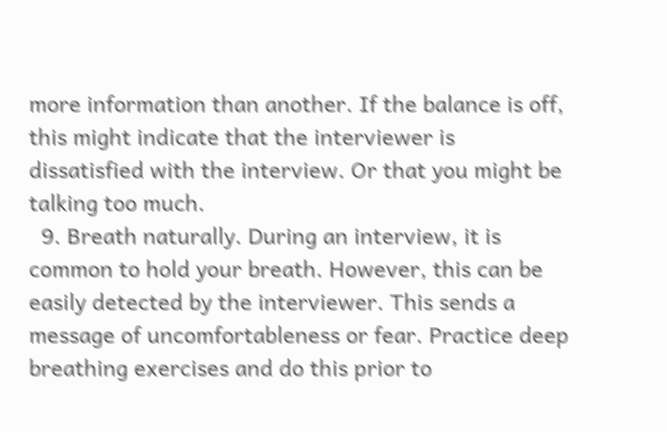more information than another. If the balance is off, this might indicate that the interviewer is dissatisfied with the interview. Or that you might be talking too much.
  9. Breath naturally. During an interview, it is common to hold your breath. However, this can be easily detected by the interviewer. This sends a message of uncomfortableness or fear. Practice deep breathing exercises and do this prior to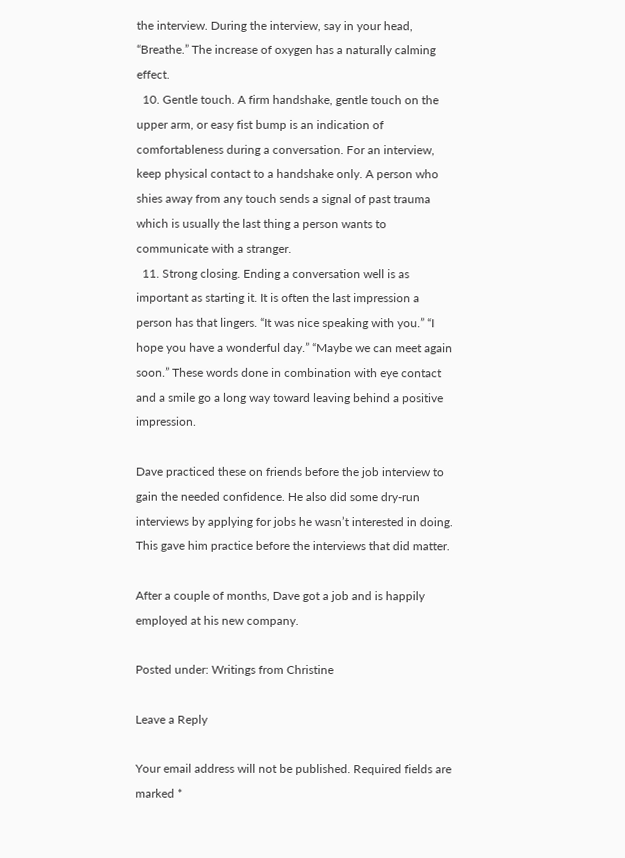the interview. During the interview, say in your head, “Breathe.” The increase of oxygen has a naturally calming effect.
  10. Gentle touch. A firm handshake, gentle touch on the upper arm, or easy fist bump is an indication of comfortableness during a conversation. For an interview, keep physical contact to a handshake only. A person who shies away from any touch sends a signal of past trauma which is usually the last thing a person wants to communicate with a stranger.
  11. Strong closing. Ending a conversation well is as important as starting it. It is often the last impression a person has that lingers. “It was nice speaking with you.” “I hope you have a wonderful day.” “Maybe we can meet again soon.” These words done in combination with eye contact and a smile go a long way toward leaving behind a positive impression.

Dave practiced these on friends before the job interview to gain the needed confidence. He also did some dry-run interviews by applying for jobs he wasn’t interested in doing. This gave him practice before the interviews that did matter.

After a couple of months, Dave got a job and is happily employed at his new company.

Posted under: Writings from Christine

Leave a Reply

Your email address will not be published. Required fields are marked *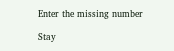Enter the missing number

Stay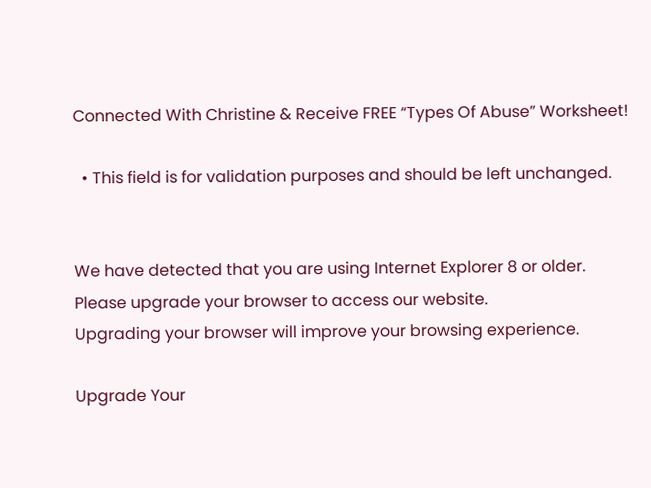Connected With Christine & Receive FREE “Types Of Abuse” Worksheet!

  • This field is for validation purposes and should be left unchanged.


We have detected that you are using Internet Explorer 8 or older.
Please upgrade your browser to access our website.
Upgrading your browser will improve your browsing experience.

Upgrade Your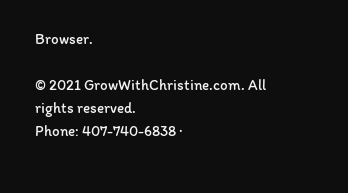Browser.

© 2021 GrowWithChristine.com. All rights reserved.
Phone: 407-740-6838 ·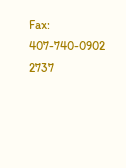Fax: 407-740-0902 2737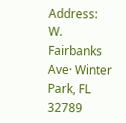Address: W. Fairbanks Ave· Winter Park, FL 32789